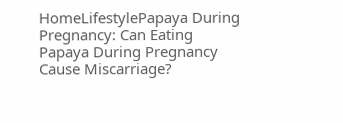HomeLifestylePapaya During Pregnancy: Can Eating Papaya During Pregnancy Cause Miscarriage?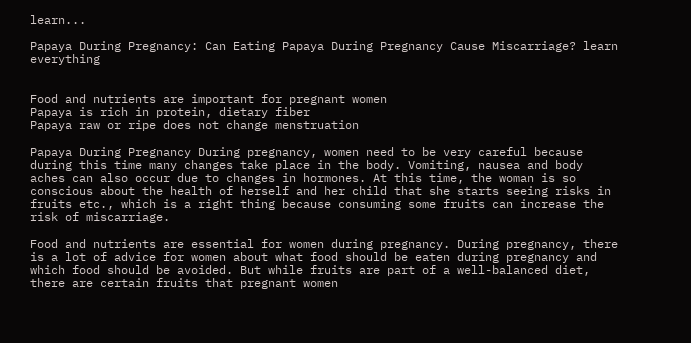learn...

Papaya During Pregnancy: Can Eating Papaya During Pregnancy Cause Miscarriage? learn everything


Food and nutrients are important for pregnant women
Papaya is rich in protein, dietary fiber
Papaya raw or ripe does not change menstruation

Papaya During Pregnancy During pregnancy, women need to be very careful because during this time many changes take place in the body. Vomiting, nausea and body aches can also occur due to changes in hormones. At this time, the woman is so conscious about the health of herself and her child that she starts seeing risks in fruits etc., which is a right thing because consuming some fruits can increase the risk of miscarriage.

Food and nutrients are essential for women during pregnancy. During pregnancy, there is a lot of advice for women about what food should be eaten during pregnancy and which food should be avoided. But while fruits are part of a well-balanced diet, there are certain fruits that pregnant women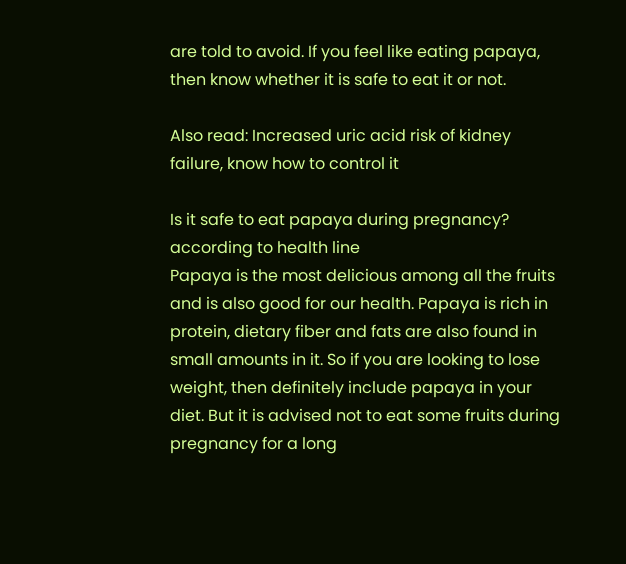are told to avoid. If you feel like eating papaya, then know whether it is safe to eat it or not.

Also read: Increased uric acid risk of kidney failure, know how to control it

Is it safe to eat papaya during pregnancy?
according to health line
Papaya is the most delicious among all the fruits and is also good for our health. Papaya is rich in protein, dietary fiber and fats are also found in small amounts in it. So if you are looking to lose weight, then definitely include papaya in your diet. But it is advised not to eat some fruits during pregnancy for a long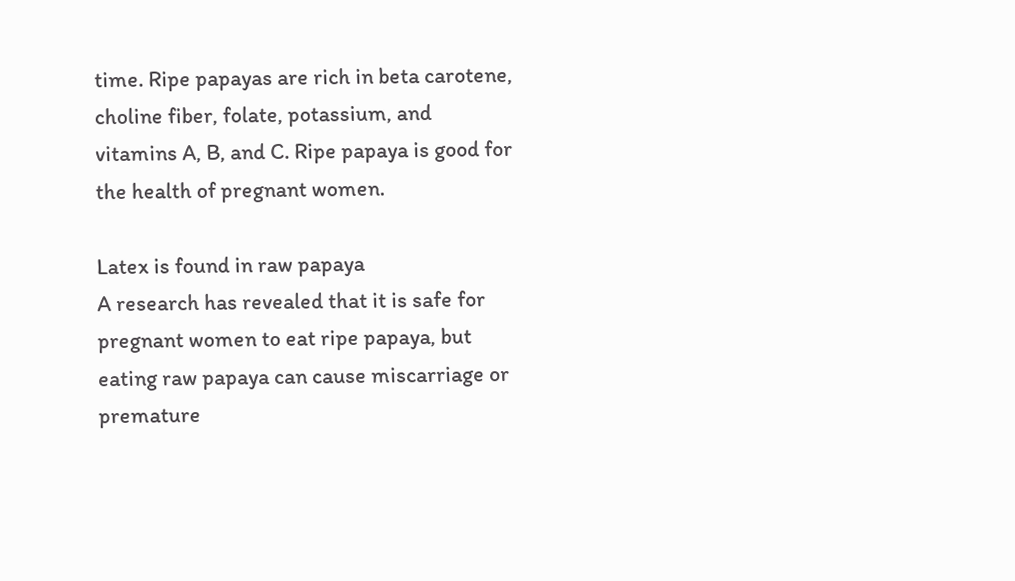time. Ripe papayas are rich in beta carotene, choline fiber, folate, potassium, and vitamins A, B, and C. Ripe papaya is good for the health of pregnant women.

Latex is found in raw papaya
A research has revealed that it is safe for pregnant women to eat ripe papaya, but eating raw papaya can cause miscarriage or premature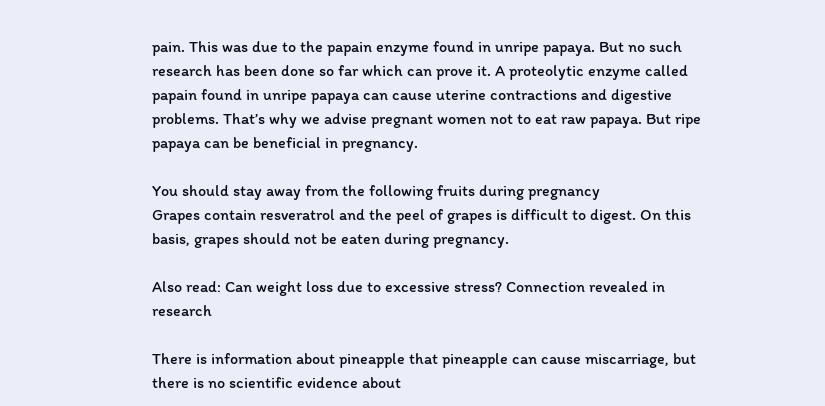pain. This was due to the papain enzyme found in unripe papaya. But no such research has been done so far which can prove it. A proteolytic enzyme called papain found in unripe papaya can cause uterine contractions and digestive problems. That’s why we advise pregnant women not to eat raw papaya. But ripe papaya can be beneficial in pregnancy.

You should stay away from the following fruits during pregnancy
Grapes contain resveratrol and the peel of grapes is difficult to digest. On this basis, grapes should not be eaten during pregnancy.

Also read: Can weight loss due to excessive stress? Connection revealed in research

There is information about pineapple that pineapple can cause miscarriage, but there is no scientific evidence about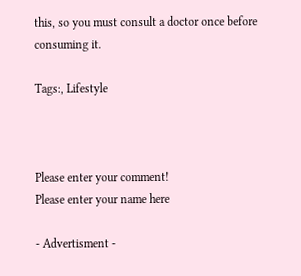this, so you must consult a doctor once before consuming it.

Tags:, Lifestyle



Please enter your comment!
Please enter your name here

- Advertisment -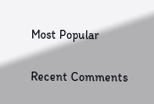Most Popular

Recent Comments